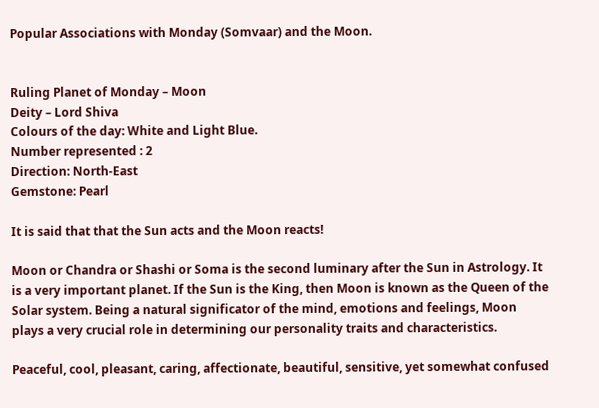Popular Associations with Monday (Somvaar) and the Moon.


Ruling Planet of Monday – Moon
Deity – Lord Shiva
Colours of the day: White and Light Blue.
Number represented : 2
Direction: North-East
Gemstone: Pearl

It is said that that the Sun acts and the Moon reacts!

Moon or Chandra or Shashi or Soma is the second luminary after the Sun in Astrology. It is a very important planet. If the Sun is the King, then Moon is known as the Queen of the Solar system. Being a natural significator of the mind, emotions and feelings, Moon plays a very crucial role in determining our personality traits and characteristics.

Peaceful, cool, pleasant, caring, affectionate, beautiful, sensitive, yet somewhat confused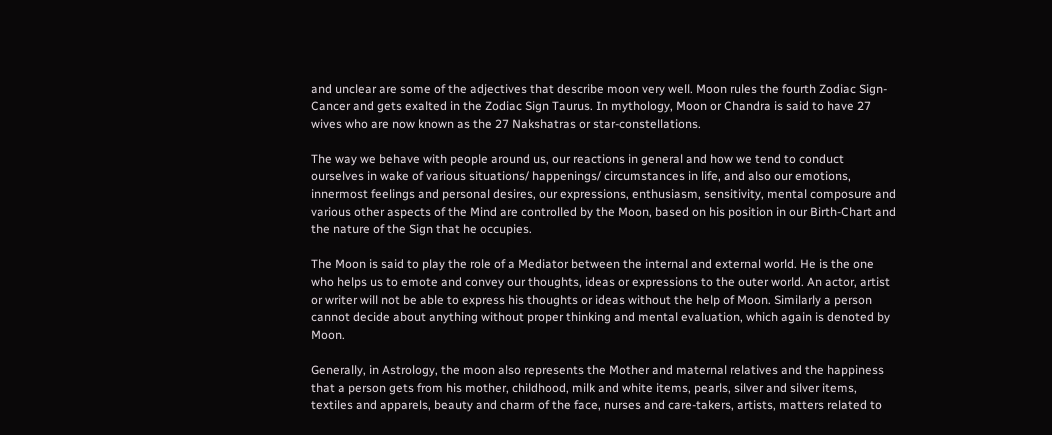and unclear are some of the adjectives that describe moon very well. Moon rules the fourth Zodiac Sign- Cancer and gets exalted in the Zodiac Sign Taurus. In mythology, Moon or Chandra is said to have 27 wives who are now known as the 27 Nakshatras or star-constellations.

The way we behave with people around us, our reactions in general and how we tend to conduct ourselves in wake of various situations/ happenings/ circumstances in life, and also our emotions, innermost feelings and personal desires, our expressions, enthusiasm, sensitivity, mental composure and various other aspects of the Mind are controlled by the Moon, based on his position in our Birth-Chart and the nature of the Sign that he occupies.

The Moon is said to play the role of a Mediator between the internal and external world. He is the one who helps us to emote and convey our thoughts, ideas or expressions to the outer world. An actor, artist or writer will not be able to express his thoughts or ideas without the help of Moon. Similarly a person cannot decide about anything without proper thinking and mental evaluation, which again is denoted by Moon.

Generally, in Astrology, the moon also represents the Mother and maternal relatives and the happiness that a person gets from his mother, childhood, milk and white items, pearls, silver and silver items, textiles and apparels, beauty and charm of the face, nurses and care-takers, artists, matters related to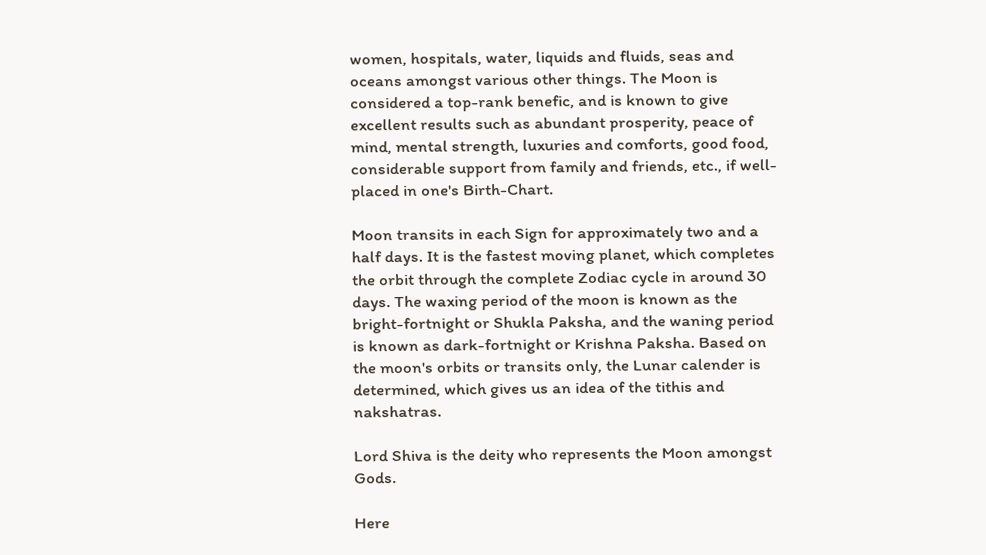women, hospitals, water, liquids and fluids, seas and oceans amongst various other things. The Moon is considered a top-rank benefic, and is known to give excellent results such as abundant prosperity, peace of mind, mental strength, luxuries and comforts, good food, considerable support from family and friends, etc., if well-placed in one's Birth-Chart.

Moon transits in each Sign for approximately two and a half days. It is the fastest moving planet, which completes the orbit through the complete Zodiac cycle in around 30 days. The waxing period of the moon is known as the bright-fortnight or Shukla Paksha, and the waning period is known as dark-fortnight or Krishna Paksha. Based on the moon's orbits or transits only, the Lunar calender is determined, which gives us an idea of the tithis and nakshatras.

Lord Shiva is the deity who represents the Moon amongst Gods.

Here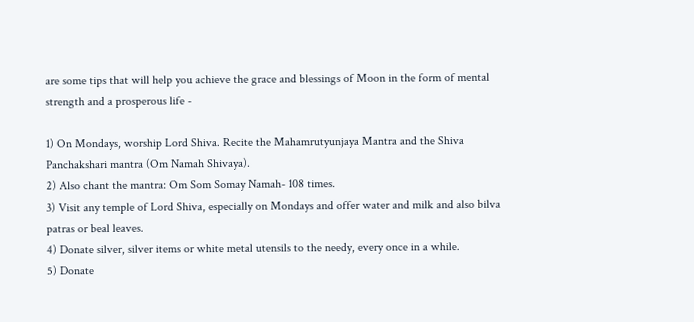are some tips that will help you achieve the grace and blessings of Moon in the form of mental strength and a prosperous life -

1) On Mondays, worship Lord Shiva. Recite the Mahamrutyunjaya Mantra and the Shiva Panchakshari mantra (Om Namah Shivaya).
2) Also chant the mantra: Om Som Somay Namah- 108 times.
3) Visit any temple of Lord Shiva, especially on Mondays and offer water and milk and also bilva patras or beal leaves.
4) Donate silver, silver items or white metal utensils to the needy, every once in a while.
5) Donate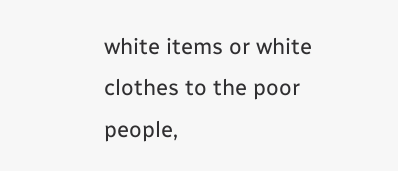white items or white clothes to the poor people,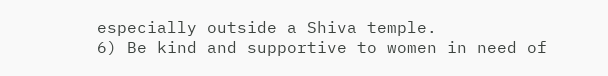especially outside a Shiva temple.
6) Be kind and supportive to women in need of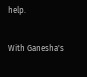help.

With Ganesha's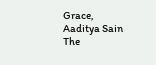Grace,
Aaditya Sain
The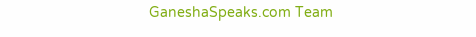GaneshaSpeaks.com Team